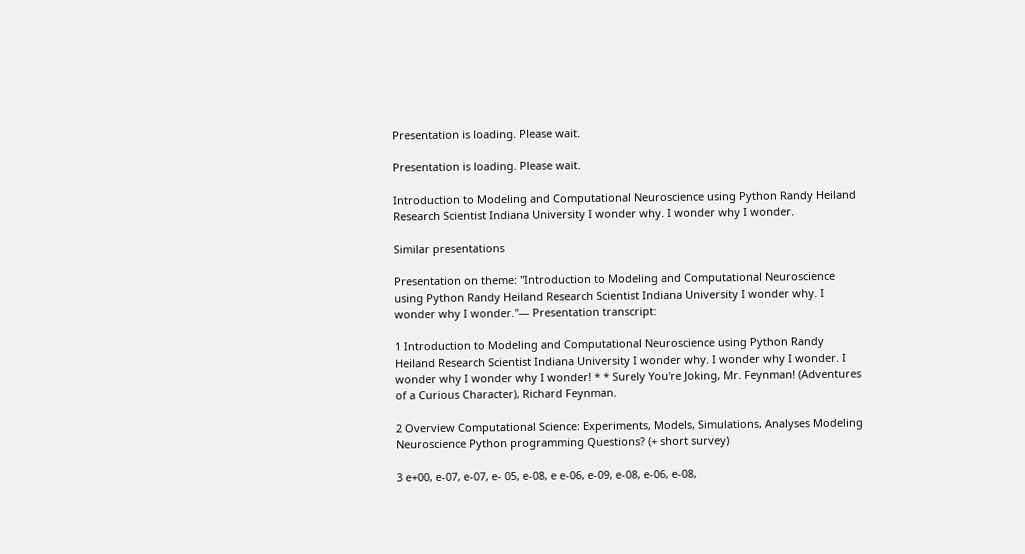Presentation is loading. Please wait.

Presentation is loading. Please wait.

Introduction to Modeling and Computational Neuroscience using Python Randy Heiland Research Scientist Indiana University I wonder why. I wonder why I wonder.

Similar presentations

Presentation on theme: "Introduction to Modeling and Computational Neuroscience using Python Randy Heiland Research Scientist Indiana University I wonder why. I wonder why I wonder."— Presentation transcript:

1 Introduction to Modeling and Computational Neuroscience using Python Randy Heiland Research Scientist Indiana University I wonder why. I wonder why I wonder. I wonder why I wonder why I wonder! * * Surely You're Joking, Mr. Feynman! (Adventures of a Curious Character), Richard Feynman.

2 Overview Computational Science: Experiments, Models, Simulations, Analyses Modeling Neuroscience Python programming Questions? (+ short survey)

3 e+00, e-07, e-07, e- 05, e-08, e e-06, e-09, e-08, e-06, e-08,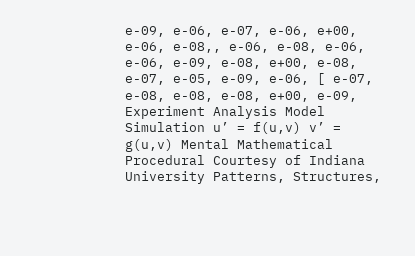e-09, e-06, e-07, e-06, e+00, e-06, e-08,, e-06, e-08, e-06, e-06, e-09, e-08, e+00, e-08, e-07, e-05, e-09, e-06, [ e-07, e-08, e-08, e-08, e+00, e-09, Experiment Analysis Model Simulation u’ = f(u,v) v’ = g(u,v) Mental Mathematical Procedural Courtesy of Indiana University Patterns, Structures,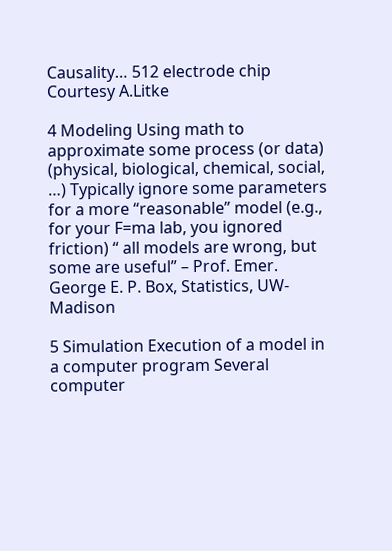Causality… 512 electrode chip Courtesy A.Litke

4 Modeling Using math to approximate some process (or data) (physical, biological, chemical, social, …) Typically ignore some parameters for a more “reasonable” model (e.g., for your F=ma lab, you ignored friction) “ all models are wrong, but some are useful” – Prof. Emer. George E. P. Box, Statistics, UW-Madison

5 Simulation Execution of a model in a computer program Several computer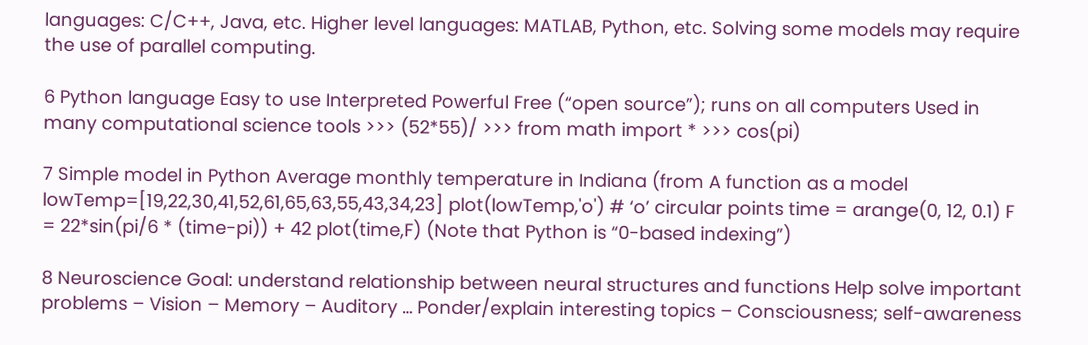languages: C/C++, Java, etc. Higher level languages: MATLAB, Python, etc. Solving some models may require the use of parallel computing.

6 Python language Easy to use Interpreted Powerful Free (“open source”); runs on all computers Used in many computational science tools >>> (52*55)/ >>> from math import * >>> cos(pi)

7 Simple model in Python Average monthly temperature in Indiana (from A function as a model lowTemp=[19,22,30,41,52,61,65,63,55,43,34,23] plot(lowTemp,'o') # ‘o’ circular points time = arange(0, 12, 0.1) F = 22*sin(pi/6 * (time-pi)) + 42 plot(time,F) (Note that Python is “0-based indexing”)

8 Neuroscience Goal: understand relationship between neural structures and functions Help solve important problems – Vision – Memory – Auditory … Ponder/explain interesting topics – Consciousness; self-awareness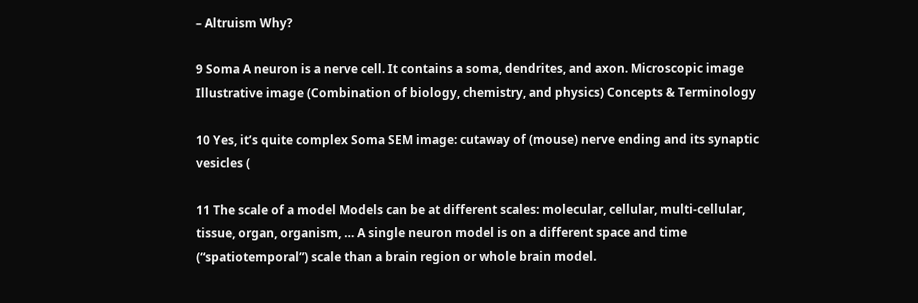– Altruism Why?

9 Soma A neuron is a nerve cell. It contains a soma, dendrites, and axon. Microscopic image Illustrative image (Combination of biology, chemistry, and physics) Concepts & Terminology

10 Yes, it’s quite complex Soma SEM image: cutaway of (mouse) nerve ending and its synaptic vesicles (

11 The scale of a model Models can be at different scales: molecular, cellular, multi-cellular, tissue, organ, organism, … A single neuron model is on a different space and time (“spatiotemporal”) scale than a brain region or whole brain model.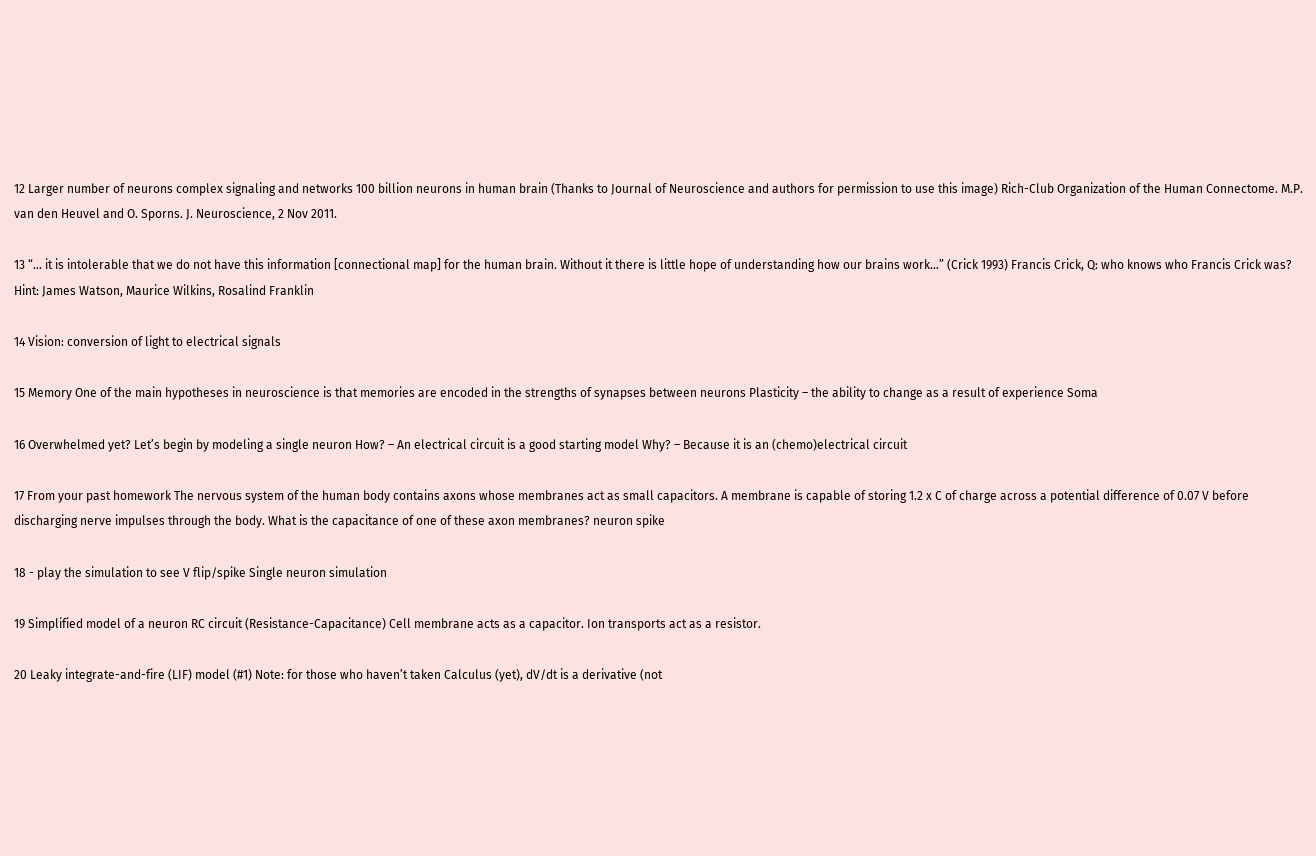12 Larger number of neurons complex signaling and networks 100 billion neurons in human brain (Thanks to Journal of Neuroscience and authors for permission to use this image) Rich-Club Organization of the Human Connectome. M.P. van den Heuvel and O. Sporns. J. Neuroscience, 2 Nov 2011.

13 “… it is intolerable that we do not have this information [connectional map] for the human brain. Without it there is little hope of understanding how our brains work…” (Crick 1993) Francis Crick, Q: who knows who Francis Crick was? Hint: James Watson, Maurice Wilkins, Rosalind Franklin

14 Vision: conversion of light to electrical signals

15 Memory One of the main hypotheses in neuroscience is that memories are encoded in the strengths of synapses between neurons Plasticity – the ability to change as a result of experience Soma

16 Overwhelmed yet? Let’s begin by modeling a single neuron How? – An electrical circuit is a good starting model Why? – Because it is an (chemo)electrical circuit

17 From your past homework The nervous system of the human body contains axons whose membranes act as small capacitors. A membrane is capable of storing 1.2 x C of charge across a potential difference of 0.07 V before discharging nerve impulses through the body. What is the capacitance of one of these axon membranes? neuron spike

18 - play the simulation to see V flip/spike Single neuron simulation

19 Simplified model of a neuron RC circuit (Resistance-Capacitance) Cell membrane acts as a capacitor. Ion transports act as a resistor.

20 Leaky integrate-and-fire (LIF) model (#1) Note: for those who haven’t taken Calculus (yet), dV/dt is a derivative (not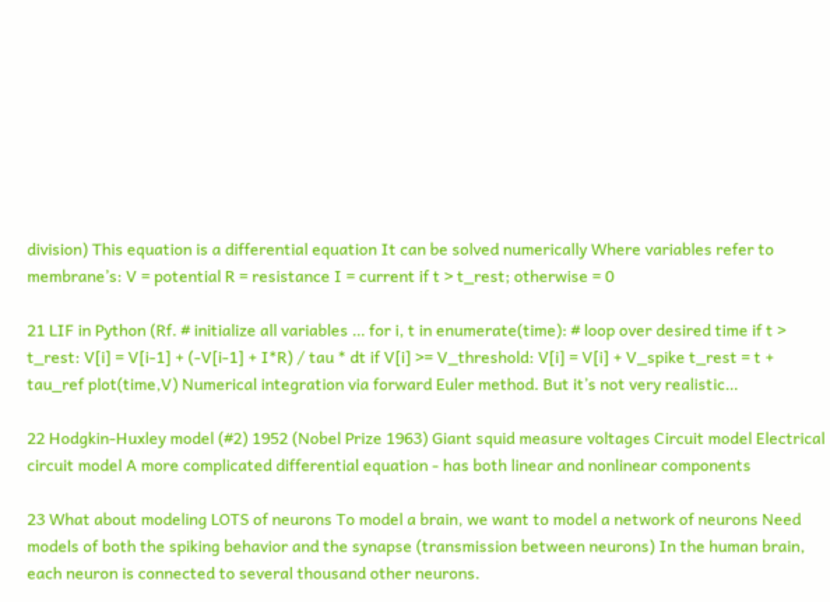division) This equation is a differential equation It can be solved numerically Where variables refer to membrane’s: V = potential R = resistance I = current if t > t_rest; otherwise = 0

21 LIF in Python (Rf. # initialize all variables … for i, t in enumerate(time): # loop over desired time if t > t_rest: V[i] = V[i-1] + (-V[i-1] + I*R) / tau * dt if V[i] >= V_threshold: V[i] = V[i] + V_spike t_rest = t + tau_ref plot(time,V) Numerical integration via forward Euler method. But it’s not very realistic…

22 Hodgkin-Huxley model (#2) 1952 (Nobel Prize 1963) Giant squid measure voltages Circuit model Electrical circuit model A more complicated differential equation - has both linear and nonlinear components

23 What about modeling LOTS of neurons To model a brain, we want to model a network of neurons Need models of both the spiking behavior and the synapse (transmission between neurons) In the human brain, each neuron is connected to several thousand other neurons.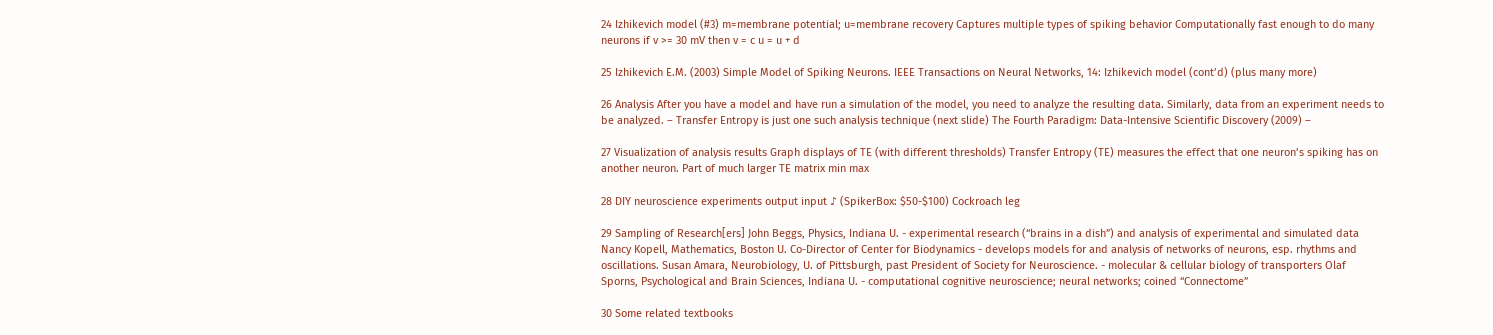24 Izhikevich model (#3) m=membrane potential; u=membrane recovery Captures multiple types of spiking behavior Computationally fast enough to do many neurons if v >= 30 mV then v = c u = u + d

25 Izhikevich E.M. (2003) Simple Model of Spiking Neurons. IEEE Transactions on Neural Networks, 14: Izhikevich model (cont’d) (plus many more)

26 Analysis After you have a model and have run a simulation of the model, you need to analyze the resulting data. Similarly, data from an experiment needs to be analyzed. – Transfer Entropy is just one such analysis technique (next slide) The Fourth Paradigm: Data-Intensive Scientific Discovery (2009) –

27 Visualization of analysis results Graph displays of TE (with different thresholds) Transfer Entropy (TE) measures the effect that one neuron’s spiking has on another neuron. Part of much larger TE matrix min max

28 DIY neuroscience experiments output input ♪ (SpikerBox: $50-$100) Cockroach leg

29 Sampling of Research[ers] John Beggs, Physics, Indiana U. - experimental research (“brains in a dish”) and analysis of experimental and simulated data Nancy Kopell, Mathematics, Boston U. Co-Director of Center for Biodynamics - develops models for and analysis of networks of neurons, esp. rhythms and oscillations. Susan Amara, Neurobiology, U. of Pittsburgh, past President of Society for Neuroscience. - molecular & cellular biology of transporters Olaf Sporns, Psychological and Brain Sciences, Indiana U. - computational cognitive neuroscience; neural networks; coined “Connectome”

30 Some related textbooks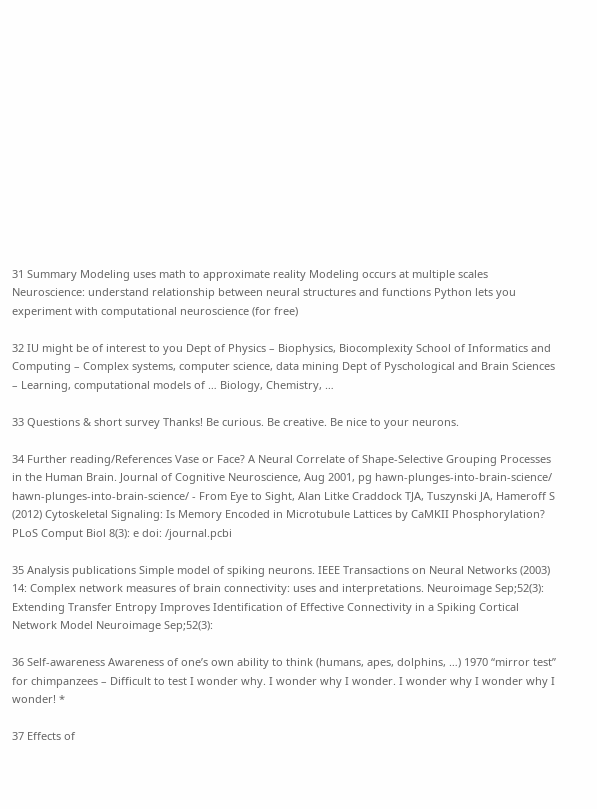31 Summary Modeling uses math to approximate reality Modeling occurs at multiple scales Neuroscience: understand relationship between neural structures and functions Python lets you experiment with computational neuroscience (for free)

32 IU might be of interest to you Dept of Physics – Biophysics, Biocomplexity School of Informatics and Computing – Complex systems, computer science, data mining Dept of Pyschological and Brain Sciences – Learning, computational models of … Biology, Chemistry, …

33 Questions & short survey Thanks! Be curious. Be creative. Be nice to your neurons.

34 Further reading/References Vase or Face? A Neural Correlate of Shape-Selective Grouping Processes in the Human Brain. Journal of Cognitive Neuroscience, Aug 2001, pg hawn-plunges-into-brain-science/ hawn-plunges-into-brain-science/ - From Eye to Sight, Alan Litke Craddock TJA, Tuszynski JA, Hameroff S (2012) Cytoskeletal Signaling: Is Memory Encoded in Microtubule Lattices by CaMKII Phosphorylation? PLoS Comput Biol 8(3): e doi: /journal.pcbi

35 Analysis publications Simple model of spiking neurons. IEEE Transactions on Neural Networks (2003) 14: Complex network measures of brain connectivity: uses and interpretations. Neuroimage Sep;52(3): Extending Transfer Entropy Improves Identification of Effective Connectivity in a Spiking Cortical Network Model Neuroimage Sep;52(3):

36 Self-awareness Awareness of one’s own ability to think (humans, apes, dolphins, …) 1970 “mirror test” for chimpanzees – Difficult to test I wonder why. I wonder why I wonder. I wonder why I wonder why I wonder! *

37 Effects of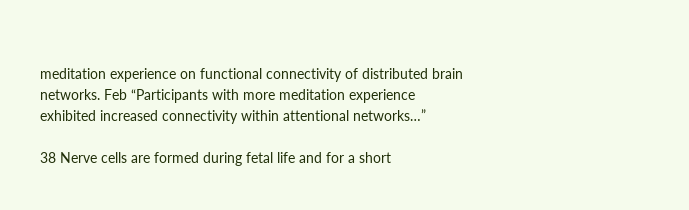meditation experience on functional connectivity of distributed brain networks. Feb “Participants with more meditation experience exhibited increased connectivity within attentional networks…”

38 Nerve cells are formed during fetal life and for a short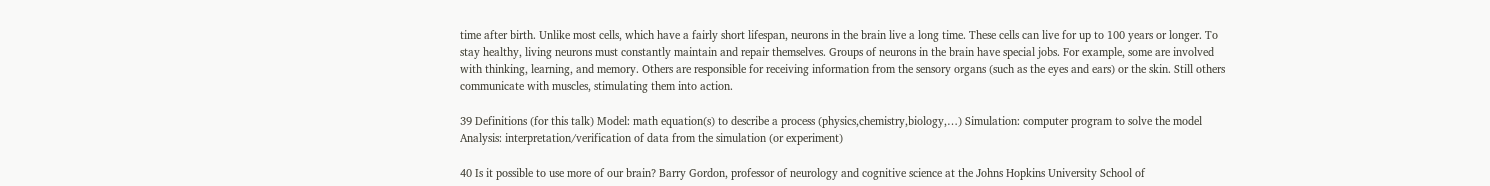time after birth. Unlike most cells, which have a fairly short lifespan, neurons in the brain live a long time. These cells can live for up to 100 years or longer. To stay healthy, living neurons must constantly maintain and repair themselves. Groups of neurons in the brain have special jobs. For example, some are involved with thinking, learning, and memory. Others are responsible for receiving information from the sensory organs (such as the eyes and ears) or the skin. Still others communicate with muscles, stimulating them into action.

39 Definitions (for this talk) Model: math equation(s) to describe a process (physics,chemistry,biology,…) Simulation: computer program to solve the model Analysis: interpretation/verification of data from the simulation (or experiment)

40 Is it possible to use more of our brain? Barry Gordon, professor of neurology and cognitive science at the Johns Hopkins University School of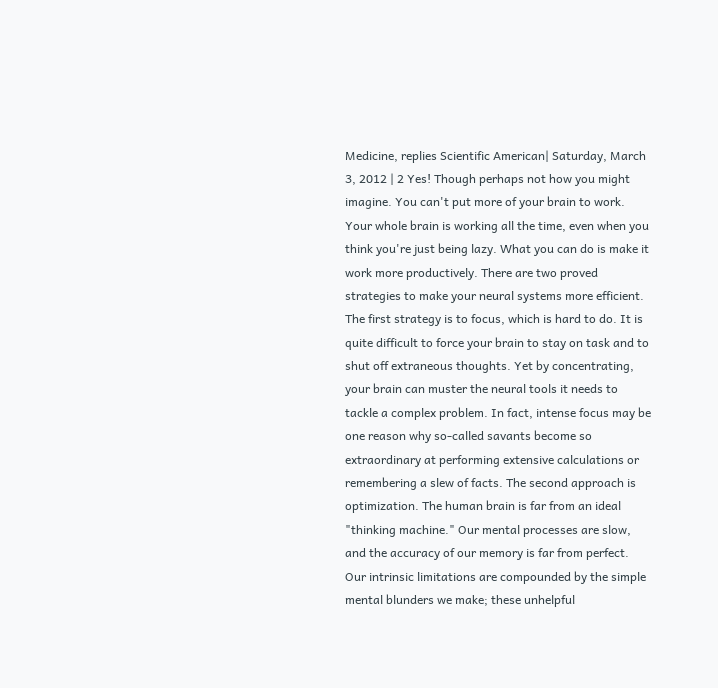Medicine, replies Scientific American| Saturday, March 3, 2012 | 2 Yes! Though perhaps not how you might imagine. You can't put more of your brain to work. Your whole brain is working all the time, even when you think you're just being lazy. What you can do is make it work more productively. There are two proved strategies to make your neural systems more efficient. The first strategy is to focus, which is hard to do. It is quite difficult to force your brain to stay on task and to shut off extraneous thoughts. Yet by concentrating, your brain can muster the neural tools it needs to tackle a complex problem. In fact, intense focus may be one reason why so-called savants become so extraordinary at performing extensive calculations or remembering a slew of facts. The second approach is optimization. The human brain is far from an ideal "thinking machine." Our mental processes are slow, and the accuracy of our memory is far from perfect. Our intrinsic limitations are compounded by the simple mental blunders we make; these unhelpful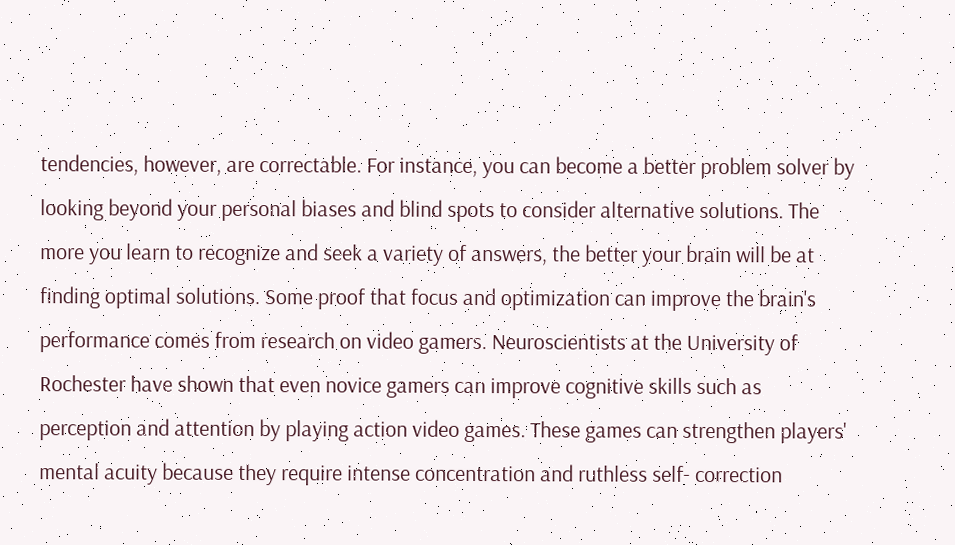tendencies, however, are correctable. For instance, you can become a better problem solver by looking beyond your personal biases and blind spots to consider alternative solutions. The more you learn to recognize and seek a variety of answers, the better your brain will be at finding optimal solutions. Some proof that focus and optimization can improve the brain's performance comes from research on video gamers. Neuroscientists at the University of Rochester have shown that even novice gamers can improve cognitive skills such as perception and attention by playing action video games. These games can strengthen players' mental acuity because they require intense concentration and ruthless self- correction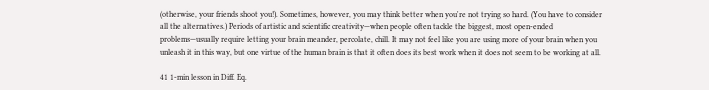(otherwise, your friends shoot you!). Sometimes, however, you may think better when you're not trying so hard. (You have to consider all the alternatives.) Periods of artistic and scientific creativity—when people often tackle the biggest, most open-ended problems—usually require letting your brain meander, percolate, chill. It may not feel like you are using more of your brain when you unleash it in this way, but one virtue of the human brain is that it often does its best work when it does not seem to be working at all.

41 1-min lesson in Diff. Eq.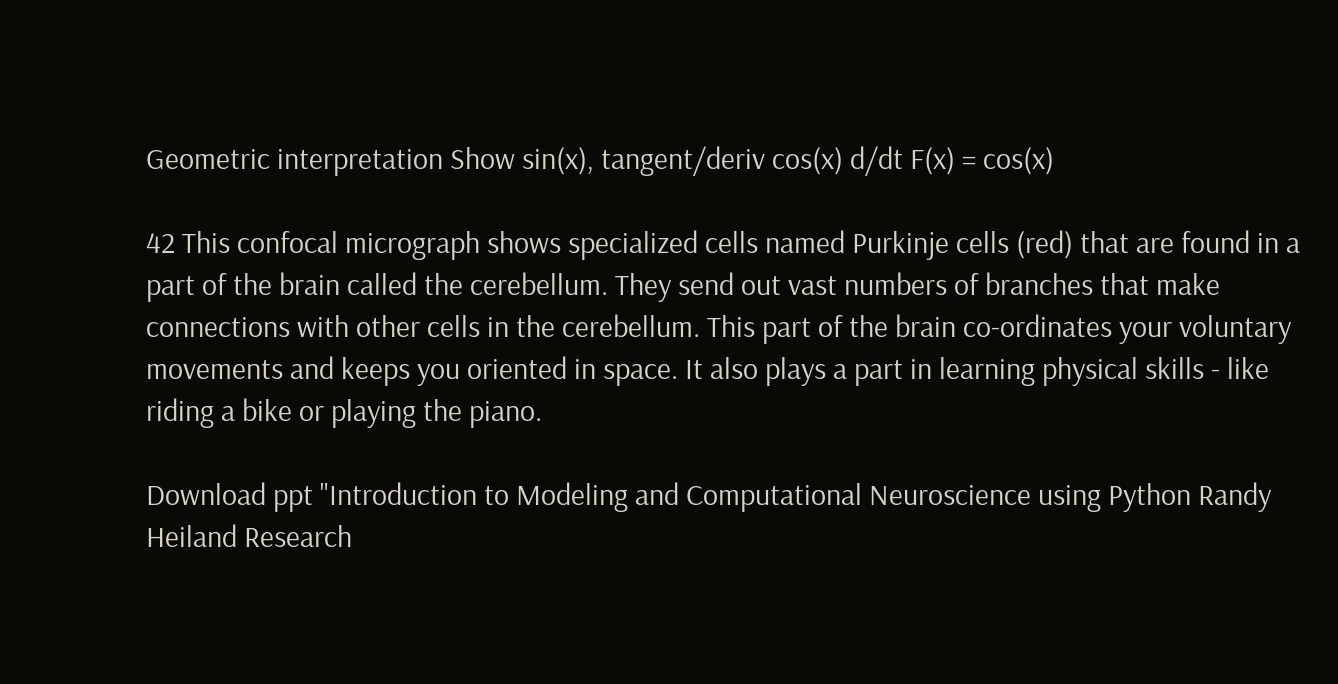Geometric interpretation Show sin(x), tangent/deriv cos(x) d/dt F(x) = cos(x)

42 This confocal micrograph shows specialized cells named Purkinje cells (red) that are found in a part of the brain called the cerebellum. They send out vast numbers of branches that make connections with other cells in the cerebellum. This part of the brain co-ordinates your voluntary movements and keeps you oriented in space. It also plays a part in learning physical skills - like riding a bike or playing the piano.

Download ppt "Introduction to Modeling and Computational Neuroscience using Python Randy Heiland Research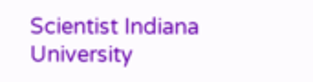Scientist Indiana University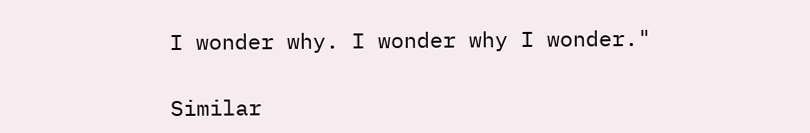I wonder why. I wonder why I wonder."

Similar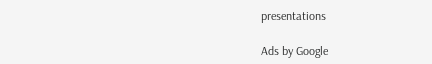presentations

Ads by Google